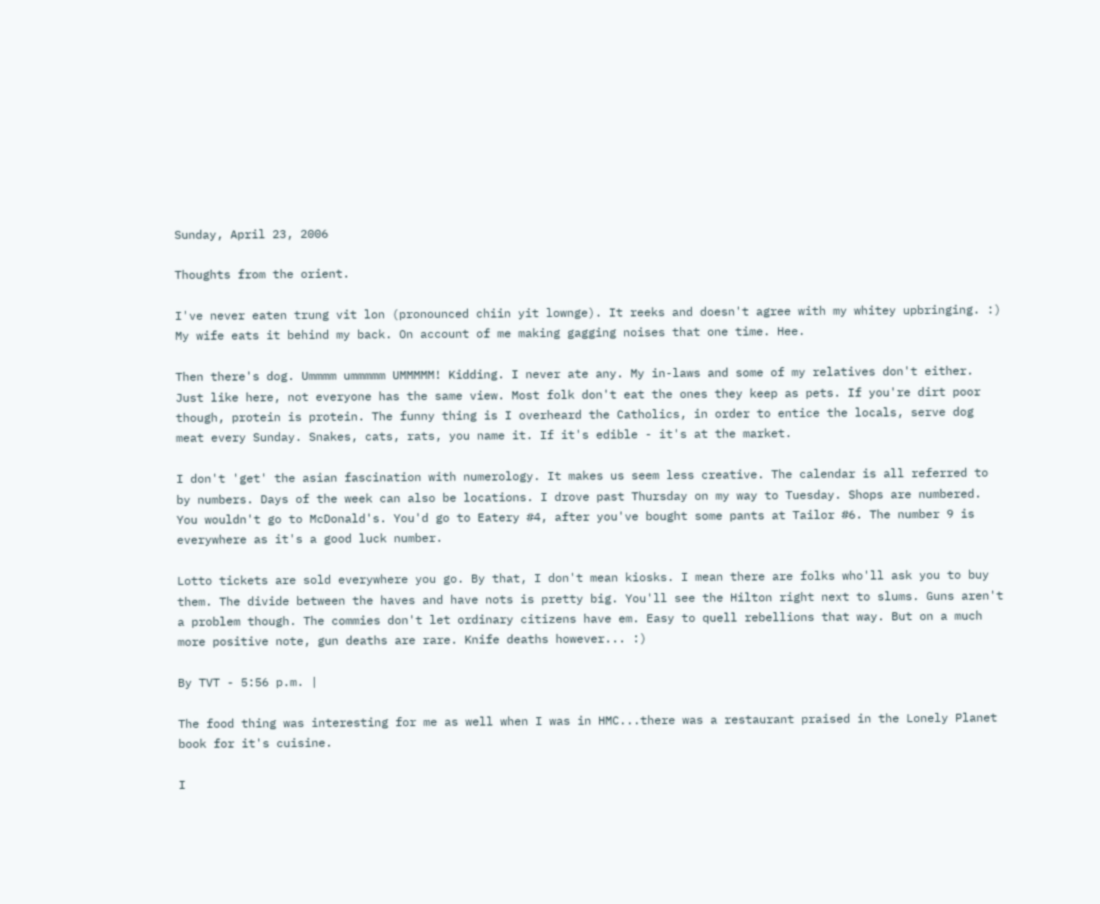Sunday, April 23, 2006

Thoughts from the orient.

I've never eaten trung vit lon (pronounced chiin yit lownge). It reeks and doesn't agree with my whitey upbringing. :) My wife eats it behind my back. On account of me making gagging noises that one time. Hee.

Then there's dog. Ummmm ummmmm UMMMMM! Kidding. I never ate any. My in-laws and some of my relatives don't either. Just like here, not everyone has the same view. Most folk don't eat the ones they keep as pets. If you're dirt poor though, protein is protein. The funny thing is I overheard the Catholics, in order to entice the locals, serve dog meat every Sunday. Snakes, cats, rats, you name it. If it's edible - it's at the market.

I don't 'get' the asian fascination with numerology. It makes us seem less creative. The calendar is all referred to by numbers. Days of the week can also be locations. I drove past Thursday on my way to Tuesday. Shops are numbered. You wouldn't go to McDonald's. You'd go to Eatery #4, after you've bought some pants at Tailor #6. The number 9 is everywhere as it's a good luck number.

Lotto tickets are sold everywhere you go. By that, I don't mean kiosks. I mean there are folks who'll ask you to buy them. The divide between the haves and have nots is pretty big. You'll see the Hilton right next to slums. Guns aren't a problem though. The commies don't let ordinary citizens have em. Easy to quell rebellions that way. But on a much more positive note, gun deaths are rare. Knife deaths however... :)

By TVT - 5:56 p.m. |

The food thing was interesting for me as well when I was in HMC...there was a restaurant praised in the Lonely Planet book for it's cuisine.

I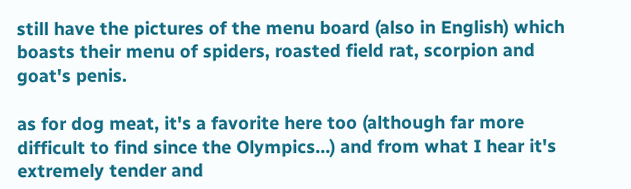still have the pictures of the menu board (also in English) which boasts their menu of spiders, roasted field rat, scorpion and goat's penis.

as for dog meat, it's a favorite here too (although far more difficult to find since the Olympics...) and from what I hear it's extremely tender and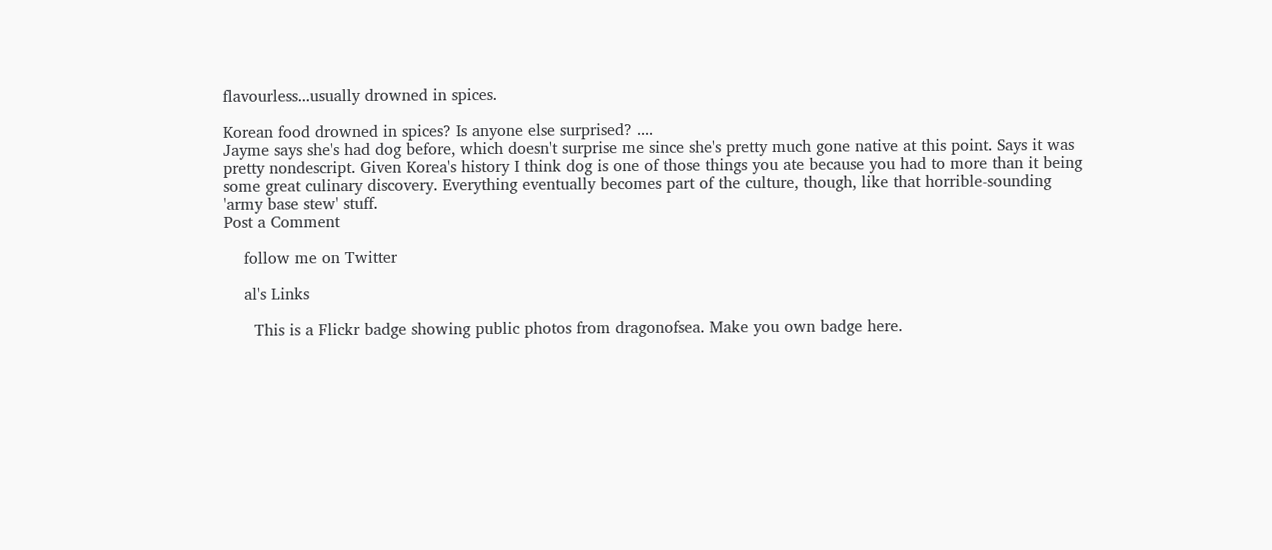flavourless...usually drowned in spices.

Korean food drowned in spices? Is anyone else surprised? ....
Jayme says she's had dog before, which doesn't surprise me since she's pretty much gone native at this point. Says it was pretty nondescript. Given Korea's history I think dog is one of those things you ate because you had to more than it being some great culinary discovery. Everything eventually becomes part of the culture, though, like that horrible-sounding 'army base stew' stuff.
Post a Comment

    follow me on Twitter

    al's Links

      This is a Flickr badge showing public photos from dragonofsea. Make you own badge here.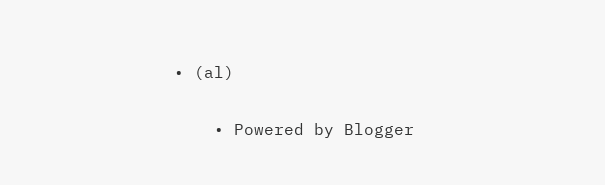• (al)

    • Powered by Blogger